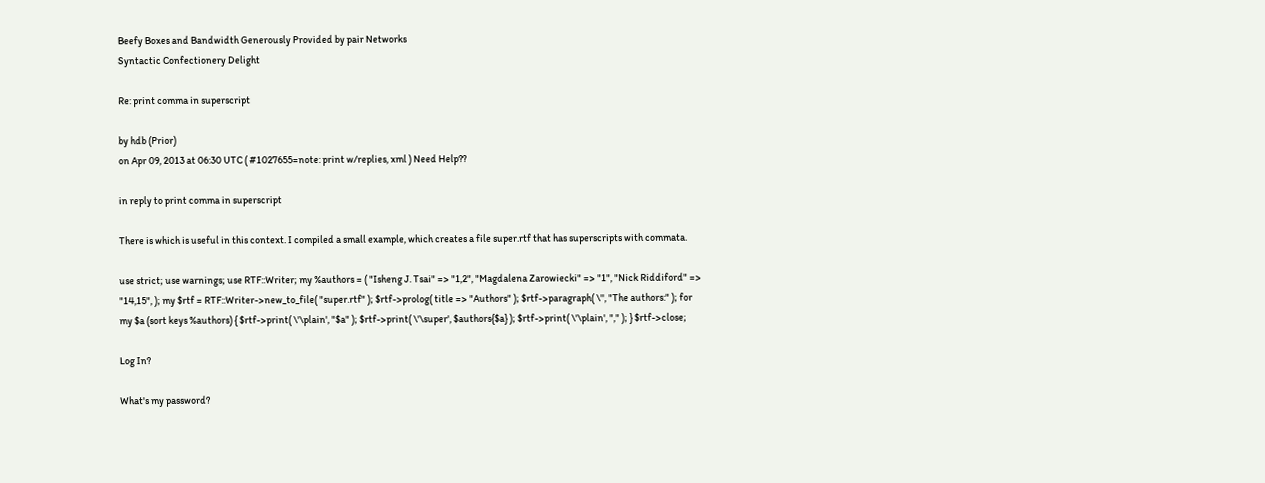Beefy Boxes and Bandwidth Generously Provided by pair Networks
Syntactic Confectionery Delight

Re: print comma in superscript

by hdb (Prior)
on Apr 09, 2013 at 06:30 UTC ( #1027655=note: print w/replies, xml ) Need Help??

in reply to print comma in superscript

There is which is useful in this context. I compiled a small example, which creates a file super.rtf that has superscripts with commata.

use strict; use warnings; use RTF::Writer; my %authors = ( "Isheng J. Tsai" => "1,2", "Magdalena Zarowiecki" => "1", "Nick Riddiford" => "14,15", ); my $rtf = RTF::Writer->new_to_file( "super.rtf" ); $rtf->prolog( title => "Authors" ); $rtf->paragraph( \'', "The authors:" ); for my $a (sort keys %authors) { $rtf->print( \'\plain', "$a" ); $rtf->print( \'\super', $authors{$a} ); $rtf->print( \'\plain', "," ); } $rtf->close;

Log In?

What's my password?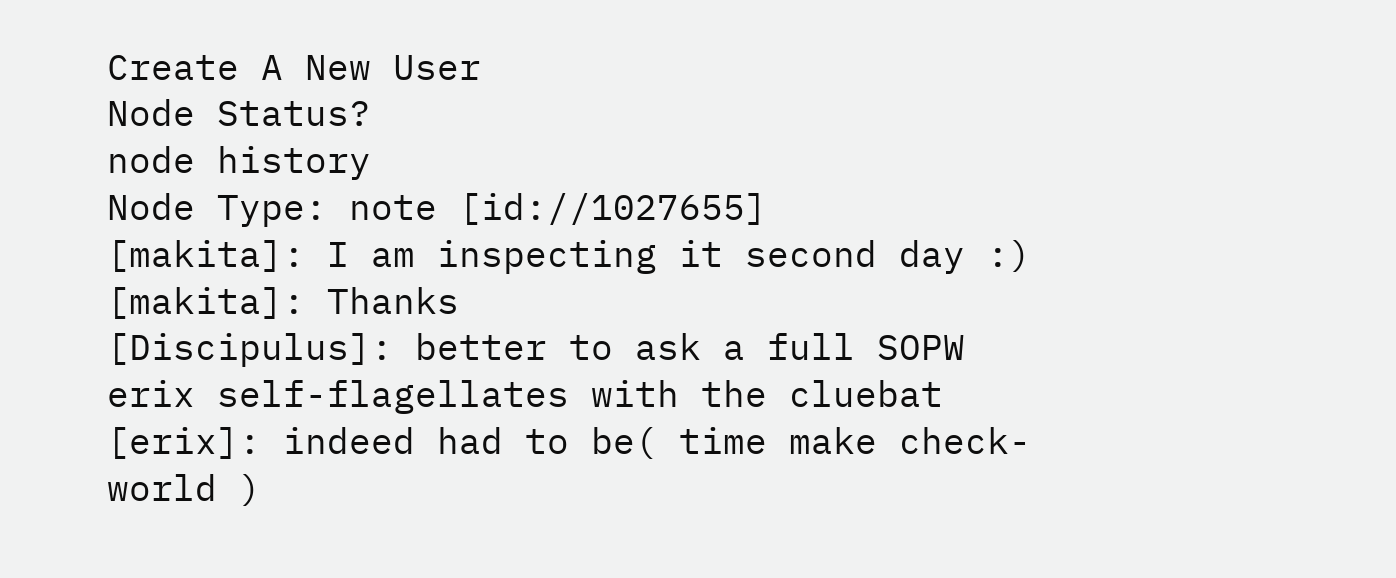Create A New User
Node Status?
node history
Node Type: note [id://1027655]
[makita]: I am inspecting it second day :)
[makita]: Thanks
[Discipulus]: better to ask a full SOPW
erix self-flagellates with the cluebat
[erix]: indeed had to be( time make check-world )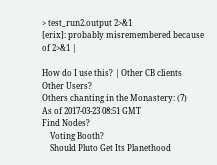> test_run2.output 2>&1
[erix]: probably misremembered because of 2>&1 |

How do I use this? | Other CB clients
Other Users?
Others chanting in the Monastery: (7)
As of 2017-03-23 08:51 GMT
Find Nodes?
    Voting Booth?
    Should Pluto Get Its Planethood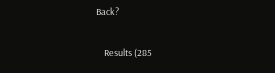Back?

    Results (285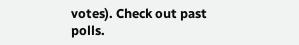votes). Check out past polls.